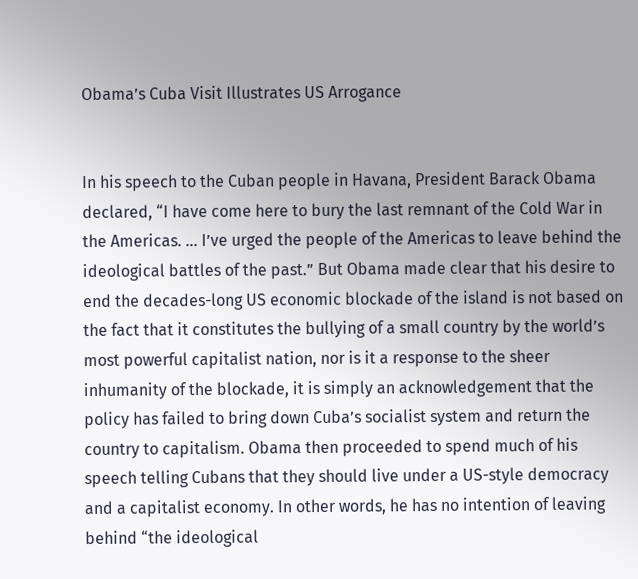Obama’s Cuba Visit Illustrates US Arrogance


In his speech to the Cuban people in Havana, President Barack Obama declared, “I have come here to bury the last remnant of the Cold War in the Americas. … I’ve urged the people of the Americas to leave behind the ideological battles of the past.” But Obama made clear that his desire to end the decades-long US economic blockade of the island is not based on the fact that it constitutes the bullying of a small country by the world’s most powerful capitalist nation, nor is it a response to the sheer inhumanity of the blockade, it is simply an acknowledgement that the policy has failed to bring down Cuba’s socialist system and return the country to capitalism. Obama then proceeded to spend much of his speech telling Cubans that they should live under a US-style democracy and a capitalist economy. In other words, he has no intention of leaving behind “the ideological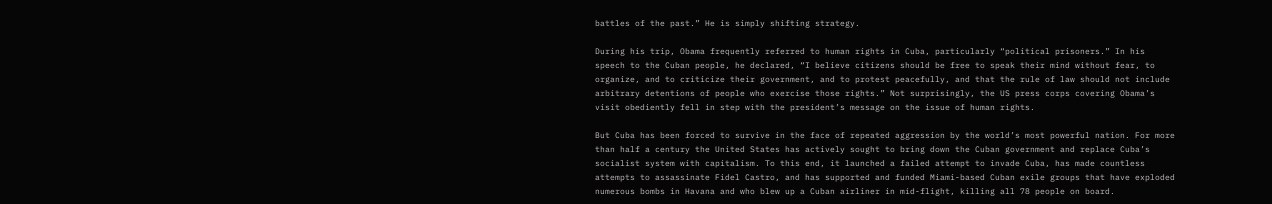battles of the past.” He is simply shifting strategy.

During his trip, Obama frequently referred to human rights in Cuba, particularly “political prisoners.” In his speech to the Cuban people, he declared, “I believe citizens should be free to speak their mind without fear, to organize, and to criticize their government, and to protest peacefully, and that the rule of law should not include arbitrary detentions of people who exercise those rights.” Not surprisingly, the US press corps covering Obama’s visit obediently fell in step with the president’s message on the issue of human rights.

But Cuba has been forced to survive in the face of repeated aggression by the world’s most powerful nation. For more than half a century the United States has actively sought to bring down the Cuban government and replace Cuba’s socialist system with capitalism. To this end, it launched a failed attempt to invade Cuba, has made countless attempts to assassinate Fidel Castro, and has supported and funded Miami-based Cuban exile groups that have exploded numerous bombs in Havana and who blew up a Cuban airliner in mid-flight, killing all 78 people on board.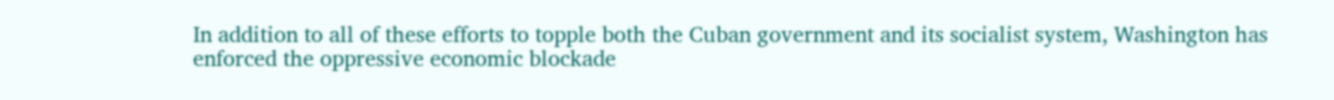In addition to all of these efforts to topple both the Cuban government and its socialist system, Washington has enforced the oppressive economic blockade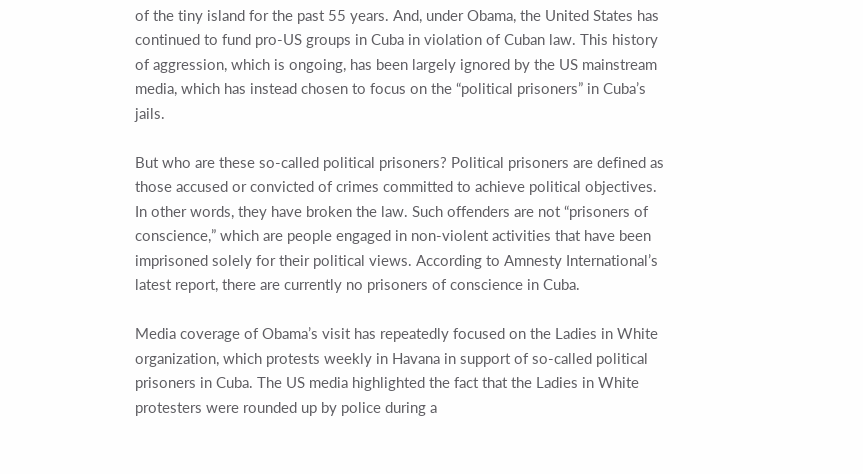of the tiny island for the past 55 years. And, under Obama, the United States has continued to fund pro-US groups in Cuba in violation of Cuban law. This history of aggression, which is ongoing, has been largely ignored by the US mainstream media, which has instead chosen to focus on the “political prisoners” in Cuba’s jails.

But who are these so-called political prisoners? Political prisoners are defined as those accused or convicted of crimes committed to achieve political objectives. In other words, they have broken the law. Such offenders are not “prisoners of conscience,” which are people engaged in non-violent activities that have been imprisoned solely for their political views. According to Amnesty International’s latest report, there are currently no prisoners of conscience in Cuba.

Media coverage of Obama’s visit has repeatedly focused on the Ladies in White organization, which protests weekly in Havana in support of so-called political prisoners in Cuba. The US media highlighted the fact that the Ladies in White protesters were rounded up by police during a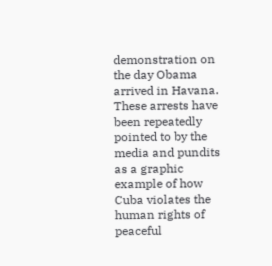demonstration on the day Obama arrived in Havana. These arrests have been repeatedly pointed to by the media and pundits as a graphic example of how Cuba violates the human rights of peaceful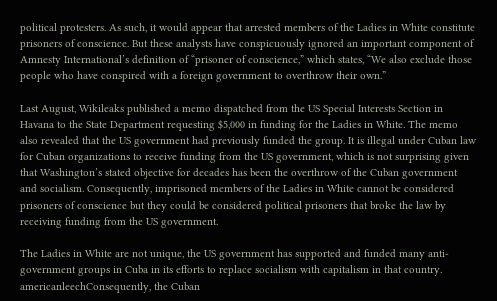political protesters. As such, it would appear that arrested members of the Ladies in White constitute prisoners of conscience. But these analysts have conspicuously ignored an important component of Amnesty International’s definition of “prisoner of conscience,” which states, “We also exclude those people who have conspired with a foreign government to overthrow their own.”

Last August, Wikileaks published a memo dispatched from the US Special Interests Section in Havana to the State Department requesting $5,000 in funding for the Ladies in White. The memo also revealed that the US government had previously funded the group. It is illegal under Cuban law for Cuban organizations to receive funding from the US government, which is not surprising given that Washington’s stated objective for decades has been the overthrow of the Cuban government and socialism. Consequently, imprisoned members of the Ladies in White cannot be considered prisoners of conscience but they could be considered political prisoners that broke the law by receiving funding from the US government.

The Ladies in White are not unique, the US government has supported and funded many anti-government groups in Cuba in its efforts to replace socialism with capitalism in that country. americanleechConsequently, the Cuban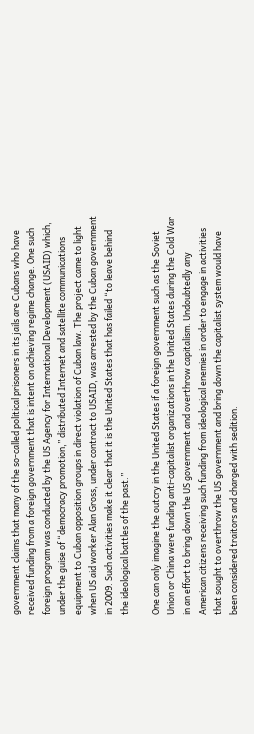government claims that many of the so-called political prisoners in its jails are Cubans who have received funding from a foreign government that is intent on achieving regime change. One such foreign program was conducted by the US Agency for International Development (USAID) which, under the guise of “democracy promotion,” distributed Internet and satellite communications equipment to Cuban opposition groups in direct violation of Cuban law. The project came to light when US aid worker Alan Gross, under contract to USAID, was arrested by the Cuban government in 2009. Such activities make it clear that it is the United States that has failed “to leave behind the ideological battles of the past.”

One can only imagine the outcry in the United States if a foreign government such as the Soviet Union or China were funding anti-capitalist organizations in the United States during the Cold War in an effort to bring down the US government and overthrow capitalism. Undoubtedly any American citizens receiving such funding from ideological enemies in order to engage in activities that sought to overthrow the US government and bring down the capitalist system would have been considered traitors and charged with sedition.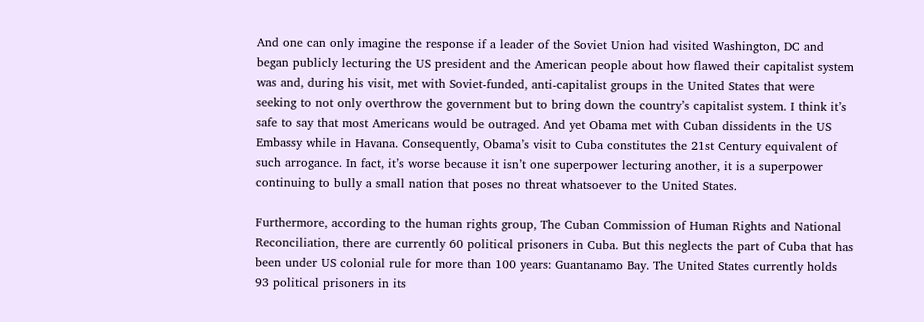And one can only imagine the response if a leader of the Soviet Union had visited Washington, DC and began publicly lecturing the US president and the American people about how flawed their capitalist system was and, during his visit, met with Soviet-funded, anti-capitalist groups in the United States that were seeking to not only overthrow the government but to bring down the country’s capitalist system. I think it’s safe to say that most Americans would be outraged. And yet Obama met with Cuban dissidents in the US Embassy while in Havana. Consequently, Obama’s visit to Cuba constitutes the 21st Century equivalent of such arrogance. In fact, it’s worse because it isn’t one superpower lecturing another, it is a superpower continuing to bully a small nation that poses no threat whatsoever to the United States.

Furthermore, according to the human rights group, The Cuban Commission of Human Rights and National Reconciliation, there are currently 60 political prisoners in Cuba. But this neglects the part of Cuba that has been under US colonial rule for more than 100 years: Guantanamo Bay. The United States currently holds 93 political prisoners in its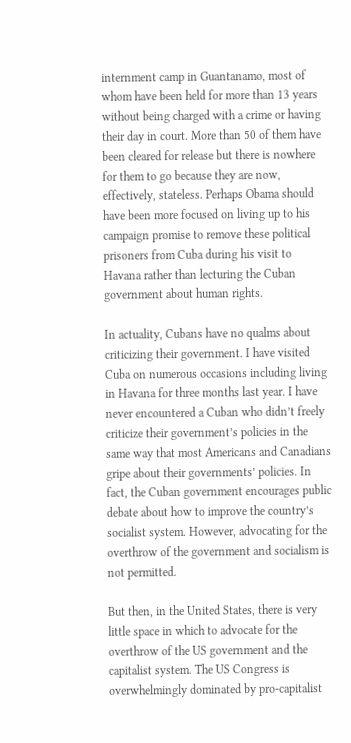internment camp in Guantanamo, most of whom have been held for more than 13 years without being charged with a crime or having their day in court. More than 50 of them have been cleared for release but there is nowhere for them to go because they are now, effectively, stateless. Perhaps Obama should have been more focused on living up to his campaign promise to remove these political prisoners from Cuba during his visit to Havana rather than lecturing the Cuban government about human rights.

In actuality, Cubans have no qualms about criticizing their government. I have visited Cuba on numerous occasions including living in Havana for three months last year. I have never encountered a Cuban who didn’t freely criticize their government’s policies in the same way that most Americans and Canadians gripe about their governments’ policies. In fact, the Cuban government encourages public debate about how to improve the country’s socialist system. However, advocating for the overthrow of the government and socialism is not permitted.

But then, in the United States, there is very little space in which to advocate for the overthrow of the US government and the capitalist system. The US Congress is overwhelmingly dominated by pro-capitalist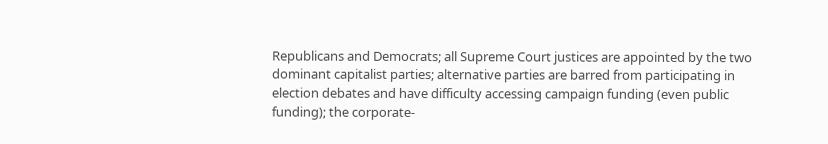Republicans and Democrats; all Supreme Court justices are appointed by the two dominant capitalist parties; alternative parties are barred from participating in election debates and have difficulty accessing campaign funding (even public funding); the corporate-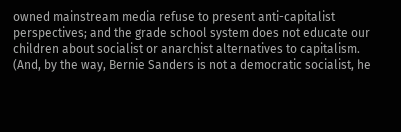owned mainstream media refuse to present anti-capitalist perspectives; and the grade school system does not educate our children about socialist or anarchist alternatives to capitalism. (And, by the way, Bernie Sanders is not a democratic socialist, he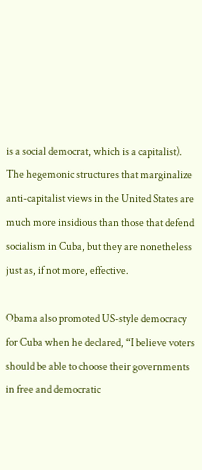is a social democrat, which is a capitalist). The hegemonic structures that marginalize anti-capitalist views in the United States are much more insidious than those that defend socialism in Cuba, but they are nonetheless just as, if not more, effective.

Obama also promoted US-style democracy for Cuba when he declared, “I believe voters should be able to choose their governments in free and democratic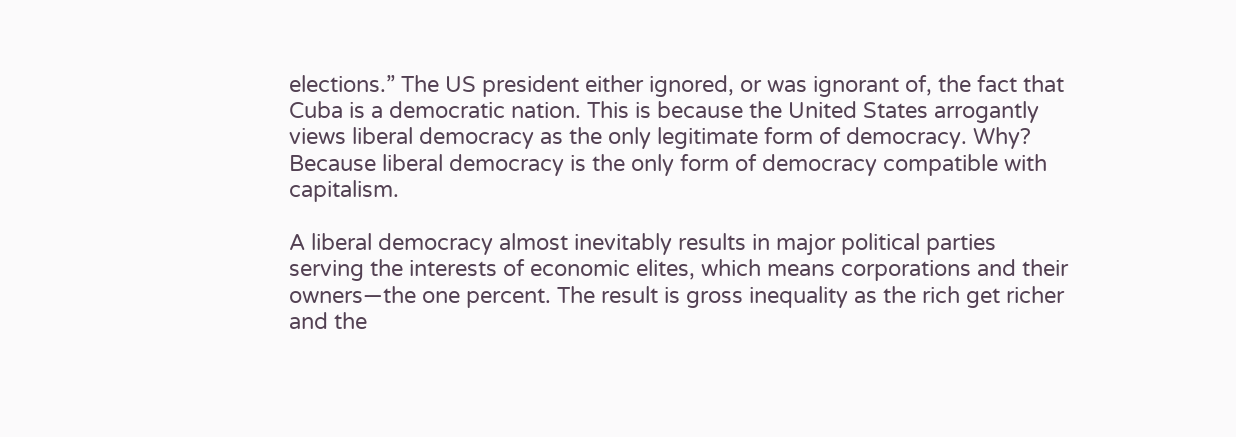elections.” The US president either ignored, or was ignorant of, the fact that Cuba is a democratic nation. This is because the United States arrogantly views liberal democracy as the only legitimate form of democracy. Why? Because liberal democracy is the only form of democracy compatible with capitalism.

A liberal democracy almost inevitably results in major political parties serving the interests of economic elites, which means corporations and their owners—the one percent. The result is gross inequality as the rich get richer and the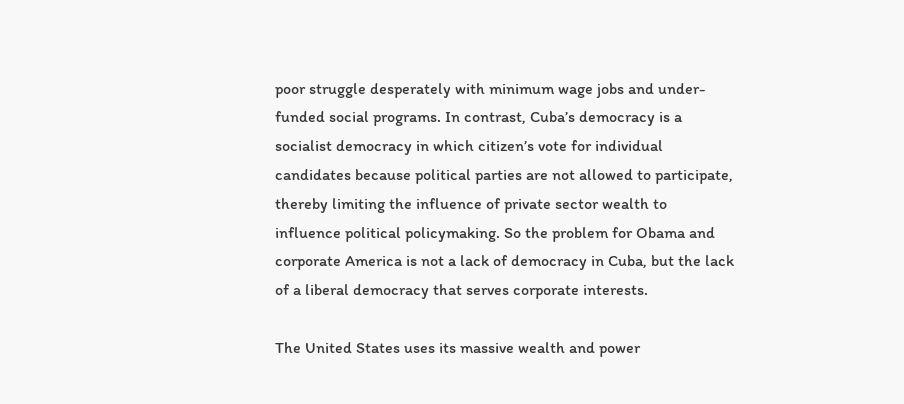poor struggle desperately with minimum wage jobs and under-funded social programs. In contrast, Cuba’s democracy is a socialist democracy in which citizen’s vote for individual candidates because political parties are not allowed to participate, thereby limiting the influence of private sector wealth to influence political policymaking. So the problem for Obama and corporate America is not a lack of democracy in Cuba, but the lack of a liberal democracy that serves corporate interests.

The United States uses its massive wealth and power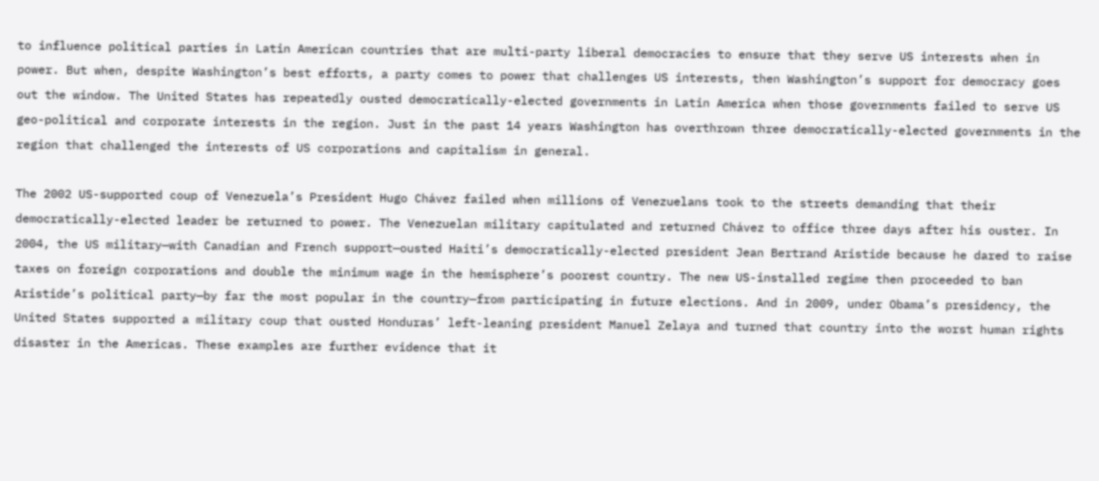to influence political parties in Latin American countries that are multi-party liberal democracies to ensure that they serve US interests when in power. But when, despite Washington’s best efforts, a party comes to power that challenges US interests, then Washington’s support for democracy goes out the window. The United States has repeatedly ousted democratically-elected governments in Latin America when those governments failed to serve US geo-political and corporate interests in the region. Just in the past 14 years Washington has overthrown three democratically-elected governments in the region that challenged the interests of US corporations and capitalism in general.

The 2002 US-supported coup of Venezuela’s President Hugo Chávez failed when millions of Venezuelans took to the streets demanding that their democratically-elected leader be returned to power. The Venezuelan military capitulated and returned Chávez to office three days after his ouster. In 2004, the US military—with Canadian and French support—ousted Haiti’s democratically-elected president Jean Bertrand Aristide because he dared to raise taxes on foreign corporations and double the minimum wage in the hemisphere’s poorest country. The new US-installed regime then proceeded to ban Aristide’s political party—by far the most popular in the country—from participating in future elections. And in 2009, under Obama’s presidency, the United States supported a military coup that ousted Honduras’ left-leaning president Manuel Zelaya and turned that country into the worst human rights disaster in the Americas. These examples are further evidence that it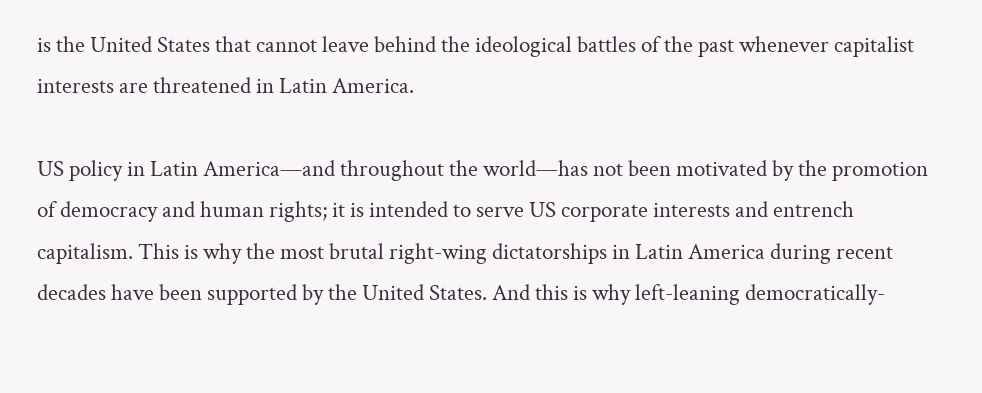is the United States that cannot leave behind the ideological battles of the past whenever capitalist interests are threatened in Latin America.

US policy in Latin America—and throughout the world—has not been motivated by the promotion of democracy and human rights; it is intended to serve US corporate interests and entrench capitalism. This is why the most brutal right-wing dictatorships in Latin America during recent decades have been supported by the United States. And this is why left-leaning democratically-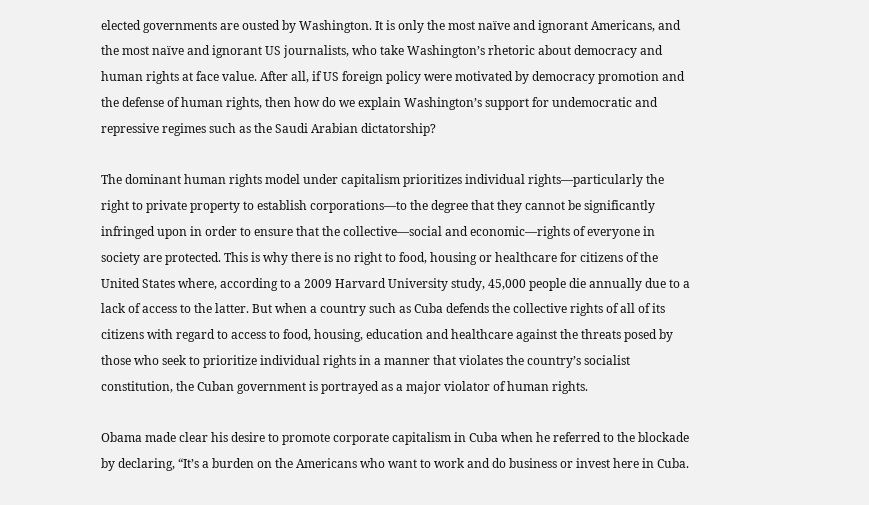elected governments are ousted by Washington. It is only the most naïve and ignorant Americans, and the most naïve and ignorant US journalists, who take Washington’s rhetoric about democracy and human rights at face value. After all, if US foreign policy were motivated by democracy promotion and the defense of human rights, then how do we explain Washington’s support for undemocratic and repressive regimes such as the Saudi Arabian dictatorship?

The dominant human rights model under capitalism prioritizes individual rights—particularly the right to private property to establish corporations—to the degree that they cannot be significantly infringed upon in order to ensure that the collective—social and economic—rights of everyone in society are protected. This is why there is no right to food, housing or healthcare for citizens of the United States where, according to a 2009 Harvard University study, 45,000 people die annually due to a lack of access to the latter. But when a country such as Cuba defends the collective rights of all of its citizens with regard to access to food, housing, education and healthcare against the threats posed by those who seek to prioritize individual rights in a manner that violates the country’s socialist constitution, the Cuban government is portrayed as a major violator of human rights.

Obama made clear his desire to promote corporate capitalism in Cuba when he referred to the blockade by declaring, “It’s a burden on the Americans who want to work and do business or invest here in Cuba.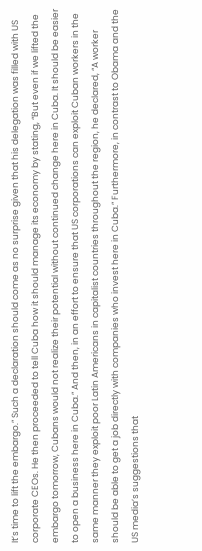It’s time to lift the embargo.” Such a declaration should come as no surprise given that his delegation was filled with US corporate CEOs. He then proceeded to tell Cuba how it should manage its economy by stating, “But even if we lifted the embargo tomorrow, Cubans would not realize their potential without continued change here in Cuba. It should be easier to open a business here in Cuba.” And then, in an effort to ensure that US corporations can exploit Cuban workers in the same manner they exploit poor Latin Americans in capitalist countries throughout the region, he declared, “A worker should be able to get a job directly with companies who invest here in Cuba.” Furthermore, in contrast to Obama and the US media’s suggestions that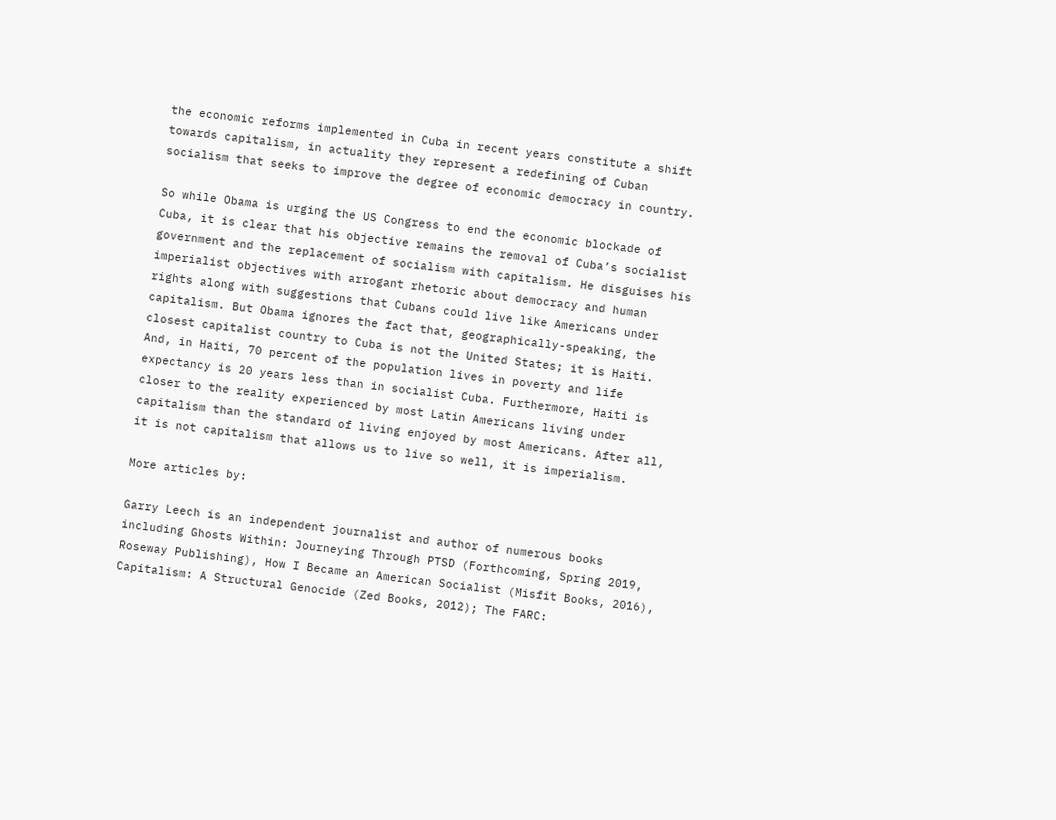the economic reforms implemented in Cuba in recent years constitute a shift towards capitalism, in actuality they represent a redefining of Cuban socialism that seeks to improve the degree of economic democracy in country.

So while Obama is urging the US Congress to end the economic blockade of Cuba, it is clear that his objective remains the removal of Cuba’s socialist government and the replacement of socialism with capitalism. He disguises his imperialist objectives with arrogant rhetoric about democracy and human rights along with suggestions that Cubans could live like Americans under capitalism. But Obama ignores the fact that, geographically-speaking, the closest capitalist country to Cuba is not the United States; it is Haiti. And, in Haiti, 70 percent of the population lives in poverty and life expectancy is 20 years less than in socialist Cuba. Furthermore, Haiti is closer to the reality experienced by most Latin Americans living under capitalism than the standard of living enjoyed by most Americans. After all, it is not capitalism that allows us to live so well, it is imperialism.

More articles by:

Garry Leech is an independent journalist and author of numerous books including Ghosts Within: Journeying Through PTSD (Forthcoming, Spring 2019, Roseway Publishing), How I Became an American Socialist (Misfit Books, 2016), Capitalism: A Structural Genocide (Zed Books, 2012); The FARC: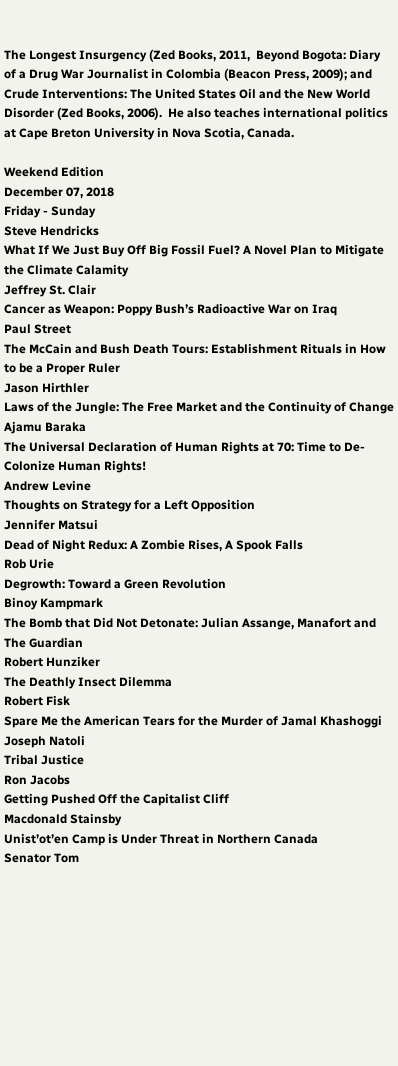The Longest Insurgency (Zed Books, 2011,  Beyond Bogota: Diary of a Drug War Journalist in Colombia (Beacon Press, 2009); and Crude Interventions: The United States Oil and the New World Disorder (Zed Books, 2006).  He also teaches international politics at Cape Breton University in Nova Scotia, Canada.

Weekend Edition
December 07, 2018
Friday - Sunday
Steve Hendricks
What If We Just Buy Off Big Fossil Fuel? A Novel Plan to Mitigate the Climate Calamity
Jeffrey St. Clair
Cancer as Weapon: Poppy Bush’s Radioactive War on Iraq
Paul Street
The McCain and Bush Death Tours: Establishment Rituals in How to be a Proper Ruler
Jason Hirthler
Laws of the Jungle: The Free Market and the Continuity of Change
Ajamu Baraka
The Universal Declaration of Human Rights at 70: Time to De-Colonize Human Rights!
Andrew Levine
Thoughts on Strategy for a Left Opposition
Jennifer Matsui
Dead of Night Redux: A Zombie Rises, A Spook Falls
Rob Urie
Degrowth: Toward a Green Revolution
Binoy Kampmark
The Bomb that Did Not Detonate: Julian Assange, Manafort and The Guardian
Robert Hunziker
The Deathly Insect Dilemma
Robert Fisk
Spare Me the American Tears for the Murder of Jamal Khashoggi
Joseph Natoli
Tribal Justice
Ron Jacobs
Getting Pushed Off the Capitalist Cliff
Macdonald Stainsby
Unist’ot’en Camp is Under Threat in Northern Canada
Senator Tom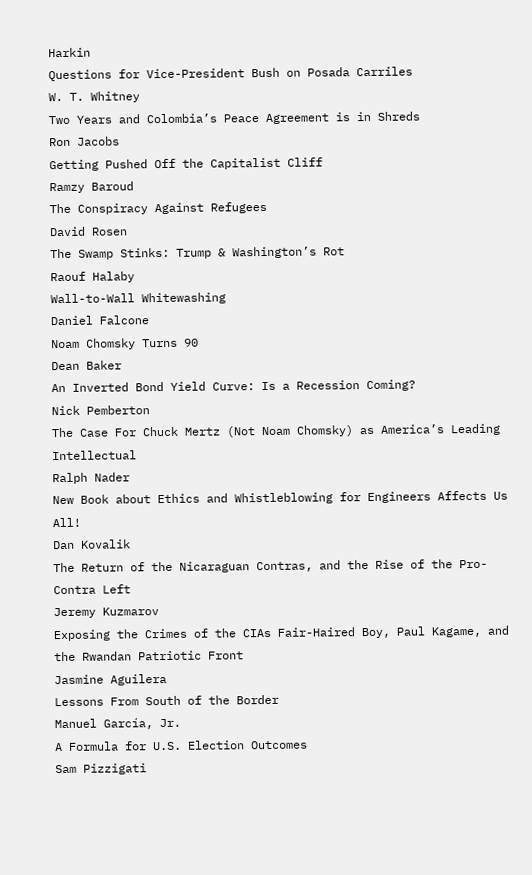Harkin
Questions for Vice-President Bush on Posada Carriles
W. T. Whitney
Two Years and Colombia’s Peace Agreement is in Shreds
Ron Jacobs
Getting Pushed Off the Capitalist Cliff
Ramzy Baroud
The Conspiracy Against Refugees
David Rosen
The Swamp Stinks: Trump & Washington’s Rot
Raouf Halaby
Wall-to-Wall Whitewashing
Daniel Falcone
Noam Chomsky Turns 90
Dean Baker
An Inverted Bond Yield Curve: Is a Recession Coming?
Nick Pemberton
The Case For Chuck Mertz (Not Noam Chomsky) as America’s Leading Intellectual
Ralph Nader
New Book about Ethics and Whistleblowing for Engineers Affects Us All!
Dan Kovalik
The Return of the Nicaraguan Contras, and the Rise of the Pro-Contra Left
Jeremy Kuzmarov
Exposing the Crimes of the CIAs Fair-Haired Boy, Paul Kagame, and the Rwandan Patriotic Front
Jasmine Aguilera
Lessons From South of the Border
Manuel García, Jr.
A Formula for U.S. Election Outcomes
Sam Pizzigati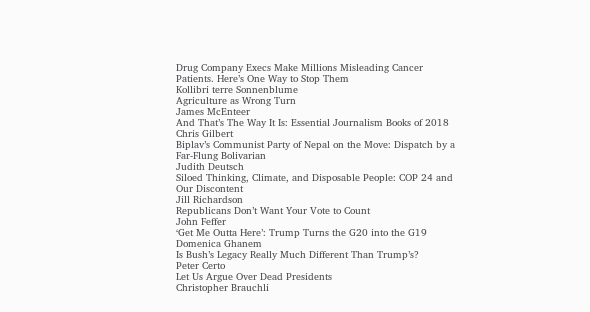Drug Company Execs Make Millions Misleading Cancer Patients. Here’s One Way to Stop Them
Kollibri terre Sonnenblume
Agriculture as Wrong Turn
James McEnteer
And That’s The Way It Is: Essential Journalism Books of 2018
Chris Gilbert
Biplav’s Communist Party of Nepal on the Move: Dispatch by a Far-Flung Bolivarian
Judith Deutsch
Siloed Thinking, Climate, and Disposable People: COP 24 and Our Discontent
Jill Richardson
Republicans Don’t Want Your Vote to Count
John Feffer
‘Get Me Outta Here’: Trump Turns the G20 into the G19
Domenica Ghanem
Is Bush’s Legacy Really Much Different Than Trump’s?
Peter Certo
Let Us Argue Over Dead Presidents
Christopher Brauchli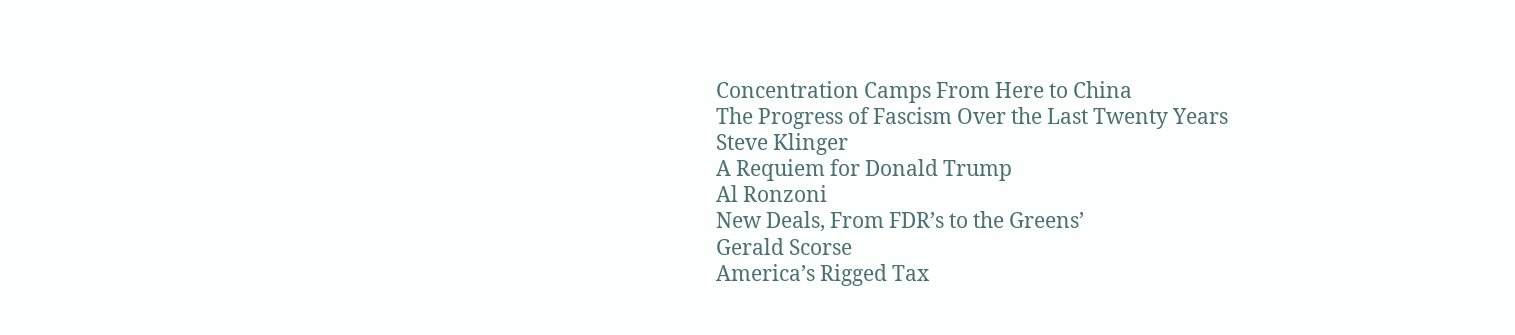Concentration Camps From Here to China
The Progress of Fascism Over the Last Twenty Years
Steve Klinger
A Requiem for Donald Trump
Al Ronzoni
New Deals, From FDR’s to the Greens’
Gerald Scorse
America’s Rigged Tax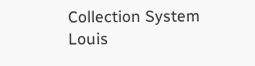Collection System
Louis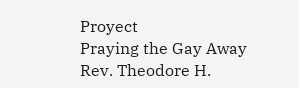Proyect
Praying the Gay Away
Rev. Theodore H.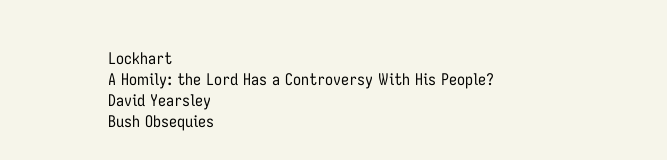Lockhart
A Homily: the Lord Has a Controversy With His People?
David Yearsley
Bush Obsequies